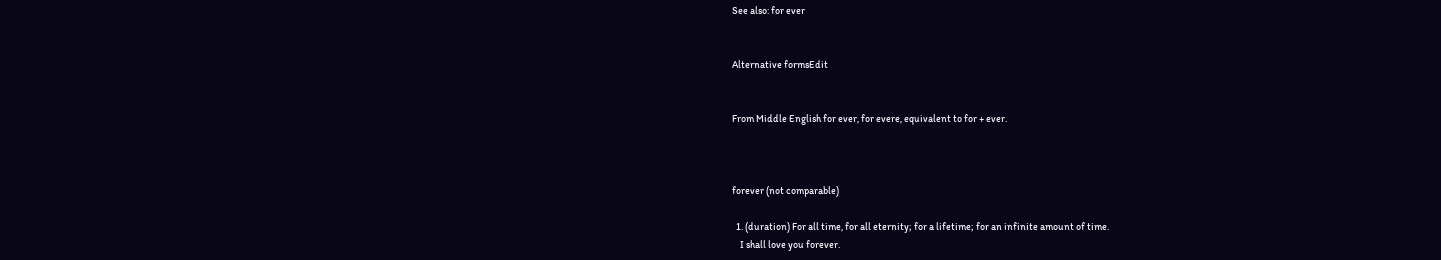See also: for ever


Alternative formsEdit


From Middle English for ever, for evere, equivalent to for + ever.



forever (not comparable)

  1. (duration) For all time, for all eternity; for a lifetime; for an infinite amount of time.
    I shall love you forever.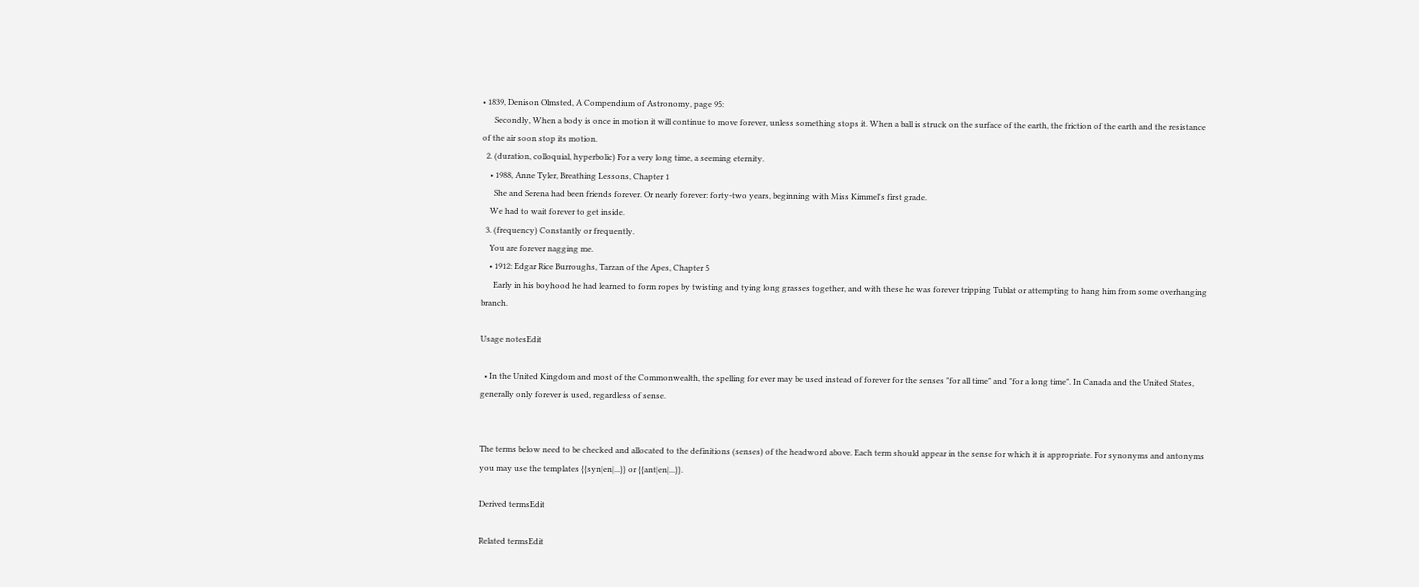• 1839, Denison Olmsted, A Compendium of Astronomy, page 95:
      Secondly, When a body is once in motion it will continue to move forever, unless something stops it. When a ball is struck on the surface of the earth, the friction of the earth and the resistance of the air soon stop its motion.
  2. (duration, colloquial, hyperbolic) For a very long time, a seeming eternity.
    • 1988, Anne Tyler, Breathing Lessons, Chapter 1
      She and Serena had been friends forever. Or nearly forever: forty-two years, beginning with Miss Kimmel's first grade.
    We had to wait forever to get inside.
  3. (frequency) Constantly or frequently.
    You are forever nagging me.
    • 1912: Edgar Rice Burroughs, Tarzan of the Apes, Chapter 5
      Early in his boyhood he had learned to form ropes by twisting and tying long grasses together, and with these he was forever tripping Tublat or attempting to hang him from some overhanging branch.

Usage notesEdit

  • In the United Kingdom and most of the Commonwealth, the spelling for ever may be used instead of forever for the senses "for all time" and "for a long time". In Canada and the United States, generally only forever is used, regardless of sense.


The terms below need to be checked and allocated to the definitions (senses) of the headword above. Each term should appear in the sense for which it is appropriate. For synonyms and antonyms you may use the templates {{syn|en|...}} or {{ant|en|...}}.

Derived termsEdit

Related termsEdit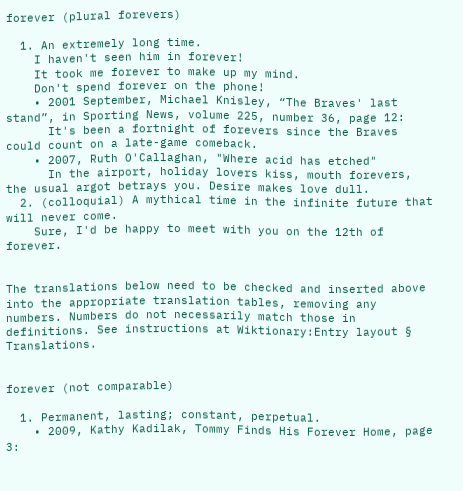forever (plural forevers)

  1. An extremely long time.
    I haven't seen him in forever!
    It took me forever to make up my mind.
    Don't spend forever on the phone!
    • 2001 September, Michael Knisley, “The Braves' last stand”, in Sporting News, volume 225, number 36, page 12:
      It's been a fortnight of forevers since the Braves could count on a late-game comeback.
    • 2007, Ruth O'Callaghan, "Where acid has etched"
      In the airport, holiday lovers kiss, mouth forevers, the usual argot betrays you. Desire makes love dull.
  2. (colloquial) A mythical time in the infinite future that will never come.
    Sure, I'd be happy to meet with you on the 12th of forever.


The translations below need to be checked and inserted above into the appropriate translation tables, removing any numbers. Numbers do not necessarily match those in definitions. See instructions at Wiktionary:Entry layout § Translations.


forever (not comparable)

  1. Permanent, lasting; constant, perpetual.
    • 2009, Kathy Kadilak, Tommy Finds His Forever Home, page 3: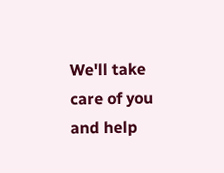We'll take care of you and help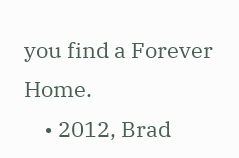you find a Forever Home.
    • 2012, Brad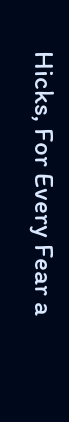Hicks, For Every Fear a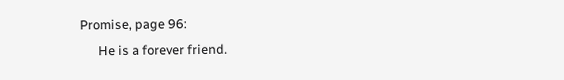Promise, page 96:
      He is a forever friend.